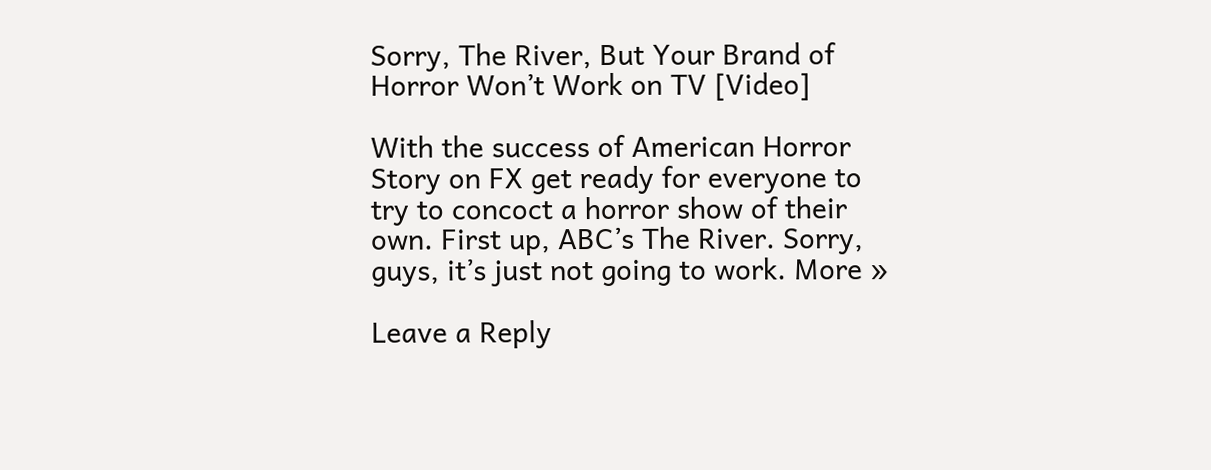Sorry, The River, But Your Brand of Horror Won’t Work on TV [Video]

With the success of American Horror Story on FX get ready for everyone to try to concoct a horror show of their own. First up, ABC’s The River. Sorry, guys, it’s just not going to work. More »

Leave a Reply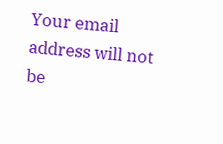Your email address will not be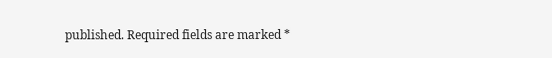published. Required fields are marked *